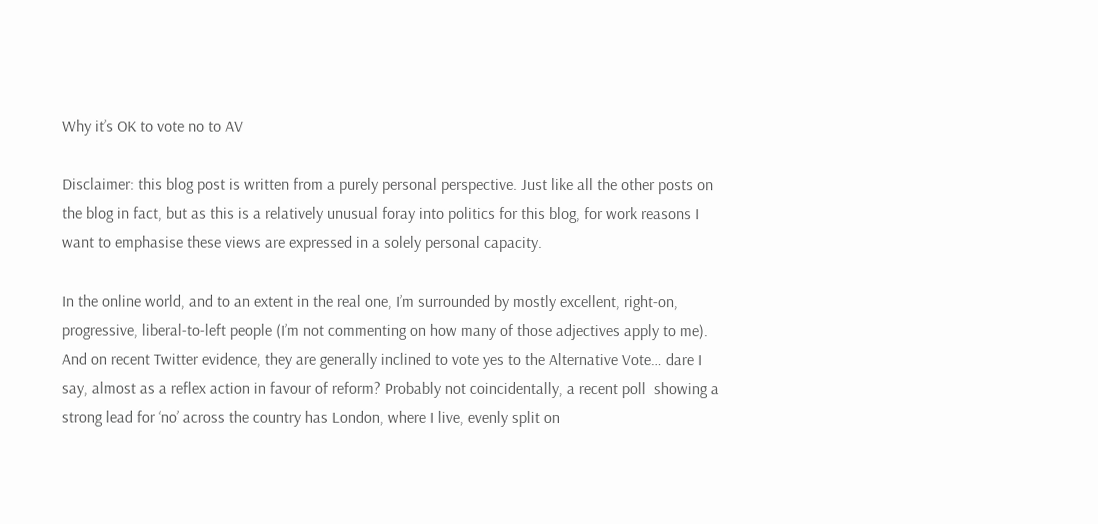Why it’s OK to vote no to AV

Disclaimer: this blog post is written from a purely personal perspective. Just like all the other posts on the blog in fact, but as this is a relatively unusual foray into politics for this blog, for work reasons I want to emphasise these views are expressed in a solely personal capacity.

In the online world, and to an extent in the real one, I’m surrounded by mostly excellent, right-on, progressive, liberal-to-left people (I’m not commenting on how many of those adjectives apply to me). And on recent Twitter evidence, they are generally inclined to vote yes to the Alternative Vote… dare I say, almost as a reflex action in favour of reform? Probably not coincidentally, a recent poll  showing a strong lead for ‘no’ across the country has London, where I live, evenly split on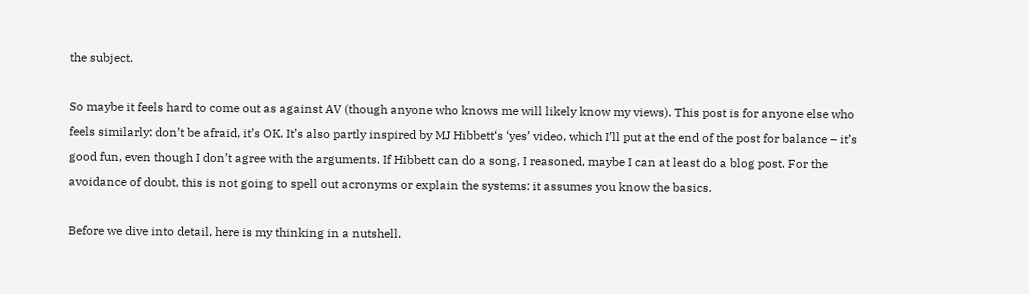the subject.

So maybe it feels hard to come out as against AV (though anyone who knows me will likely know my views). This post is for anyone else who feels similarly: don’t be afraid, it’s OK. It’s also partly inspired by MJ Hibbett‘s ‘yes’ video, which I’ll put at the end of the post for balance – it’s good fun, even though I don’t agree with the arguments. If Hibbett can do a song, I reasoned, maybe I can at least do a blog post. For the avoidance of doubt, this is not going to spell out acronyms or explain the systems: it assumes you know the basics.

Before we dive into detail, here is my thinking in a nutshell.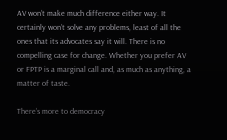AV won’t make much difference either way. It certainly won’t solve any problems, least of all the ones that its advocates say it will. There is no compelling case for change. Whether you prefer AV or FPTP is a marginal call and, as much as anything, a matter of taste.

There’s more to democracy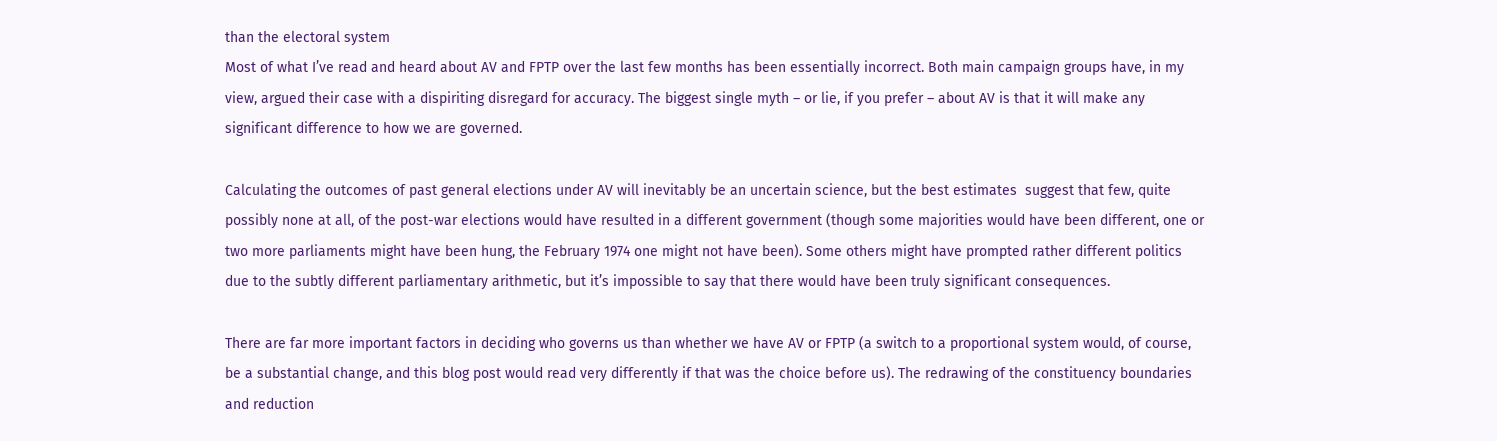than the electoral system
Most of what I’ve read and heard about AV and FPTP over the last few months has been essentially incorrect. Both main campaign groups have, in my view, argued their case with a dispiriting disregard for accuracy. The biggest single myth – or lie, if you prefer – about AV is that it will make any significant difference to how we are governed.

Calculating the outcomes of past general elections under AV will inevitably be an uncertain science, but the best estimates  suggest that few, quite possibly none at all, of the post-war elections would have resulted in a different government (though some majorities would have been different, one or two more parliaments might have been hung, the February 1974 one might not have been). Some others might have prompted rather different politics due to the subtly different parliamentary arithmetic, but it’s impossible to say that there would have been truly significant consequences.

There are far more important factors in deciding who governs us than whether we have AV or FPTP (a switch to a proportional system would, of course, be a substantial change, and this blog post would read very differently if that was the choice before us). The redrawing of the constituency boundaries and reduction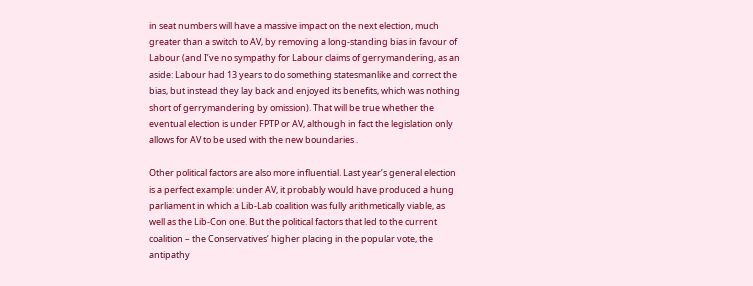in seat numbers will have a massive impact on the next election, much greater than a switch to AV, by removing a long-standing bias in favour of Labour (and I’ve no sympathy for Labour claims of gerrymandering, as an aside: Labour had 13 years to do something statesmanlike and correct the bias, but instead they lay back and enjoyed its benefits, which was nothing short of gerrymandering by omission). That will be true whether the eventual election is under FPTP or AV, although in fact the legislation only allows for AV to be used with the new boundaries .

Other political factors are also more influential. Last year’s general election is a perfect example: under AV, it probably would have produced a hung parliament in which a Lib-Lab coalition was fully arithmetically viable, as well as the Lib-Con one. But the political factors that led to the current coalition – the Conservatives’ higher placing in the popular vote, the antipathy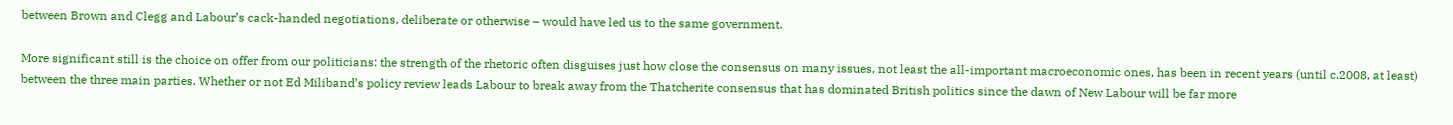between Brown and Clegg and Labour’s cack-handed negotiations, deliberate or otherwise – would have led us to the same government.

More significant still is the choice on offer from our politicians: the strength of the rhetoric often disguises just how close the consensus on many issues, not least the all-important macroeconomic ones, has been in recent years (until c.2008, at least) between the three main parties. Whether or not Ed Miliband’s policy review leads Labour to break away from the Thatcherite consensus that has dominated British politics since the dawn of New Labour will be far more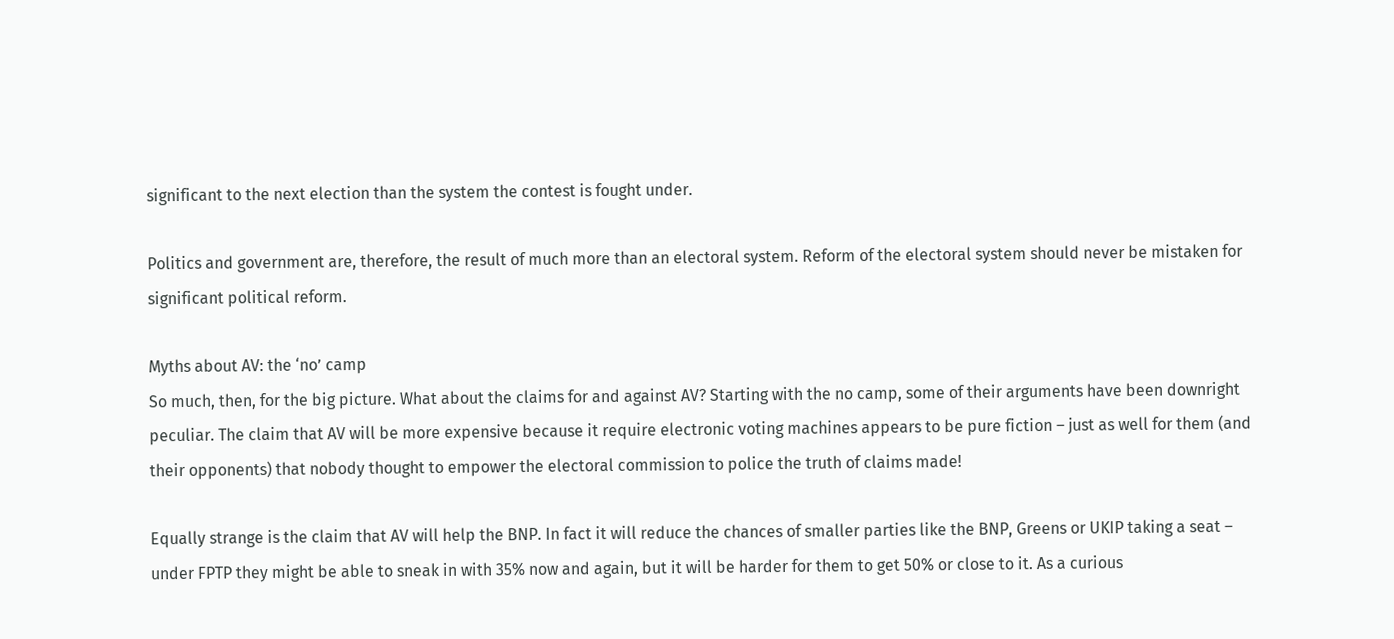significant to the next election than the system the contest is fought under.

Politics and government are, therefore, the result of much more than an electoral system. Reform of the electoral system should never be mistaken for significant political reform.

Myths about AV: the ‘no’ camp
So much, then, for the big picture. What about the claims for and against AV? Starting with the no camp, some of their arguments have been downright peculiar. The claim that AV will be more expensive because it require electronic voting machines appears to be pure fiction – just as well for them (and their opponents) that nobody thought to empower the electoral commission to police the truth of claims made!

Equally strange is the claim that AV will help the BNP. In fact it will reduce the chances of smaller parties like the BNP, Greens or UKIP taking a seat – under FPTP they might be able to sneak in with 35% now and again, but it will be harder for them to get 50% or close to it. As a curious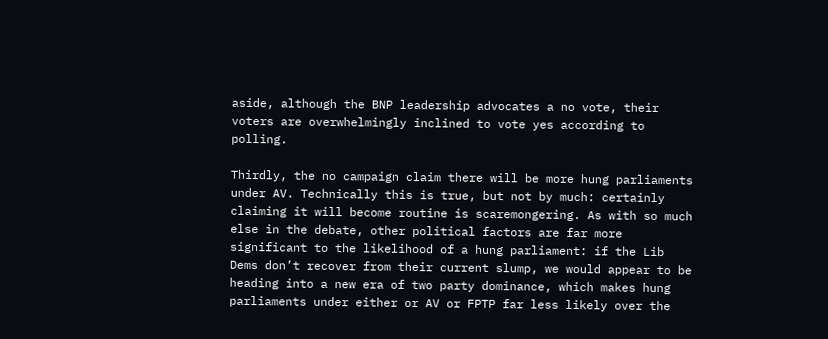aside, although the BNP leadership advocates a no vote, their voters are overwhelmingly inclined to vote yes according to polling.

Thirdly, the no campaign claim there will be more hung parliaments under AV. Technically this is true, but not by much: certainly claiming it will become routine is scaremongering. As with so much else in the debate, other political factors are far more significant to the likelihood of a hung parliament: if the Lib Dems don’t recover from their current slump, we would appear to be heading into a new era of two party dominance, which makes hung parliaments under either or AV or FPTP far less likely over the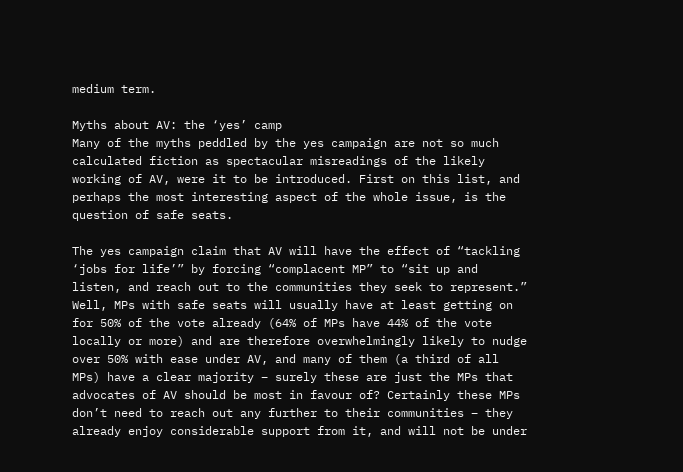medium term.

Myths about AV: the ‘yes’ camp
Many of the myths peddled by the yes campaign are not so much calculated fiction as spectacular misreadings of the likely working of AV, were it to be introduced. First on this list, and perhaps the most interesting aspect of the whole issue, is the question of safe seats.

The yes campaign claim that AV will have the effect of “tackling ‘jobs for life’” by forcing “complacent MP” to “sit up and listen, and reach out to the communities they seek to represent.” Well, MPs with safe seats will usually have at least getting on for 50% of the vote already (64% of MPs have 44% of the vote locally or more) and are therefore overwhelmingly likely to nudge over 50% with ease under AV, and many of them (a third of all MPs) have a clear majority – surely these are just the MPs that advocates of AV should be most in favour of? Certainly these MPs don’t need to reach out any further to their communities – they already enjoy considerable support from it, and will not be under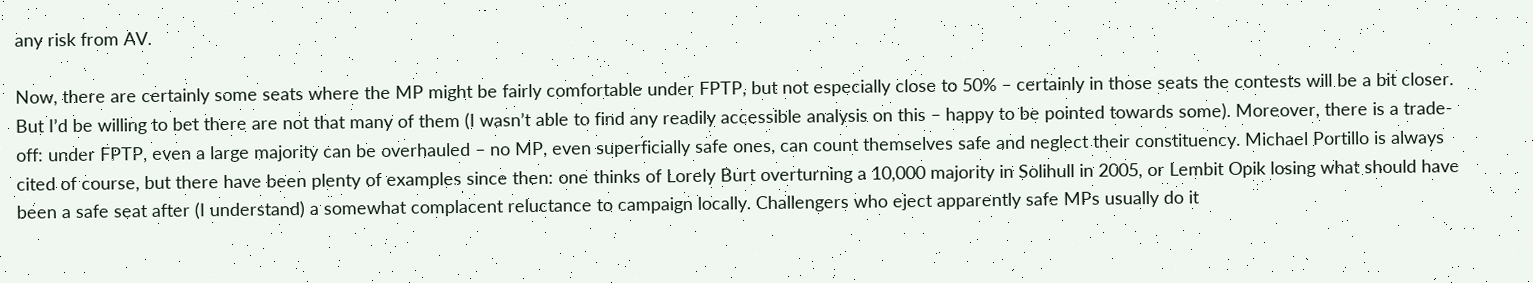any risk from AV.

Now, there are certainly some seats where the MP might be fairly comfortable under FPTP, but not especially close to 50% – certainly in those seats the contests will be a bit closer. But I’d be willing to bet there are not that many of them (I wasn’t able to find any readily accessible analysis on this – happy to be pointed towards some). Moreover, there is a trade-off: under FPTP, even a large majority can be overhauled – no MP, even superficially safe ones, can count themselves safe and neglect their constituency. Michael Portillo is always cited of course, but there have been plenty of examples since then: one thinks of Lorely Burt overturning a 10,000 majority in Solihull in 2005, or Lembit Opik losing what should have been a safe seat after (I understand) a somewhat complacent reluctance to campaign locally. Challengers who eject apparently safe MPs usually do it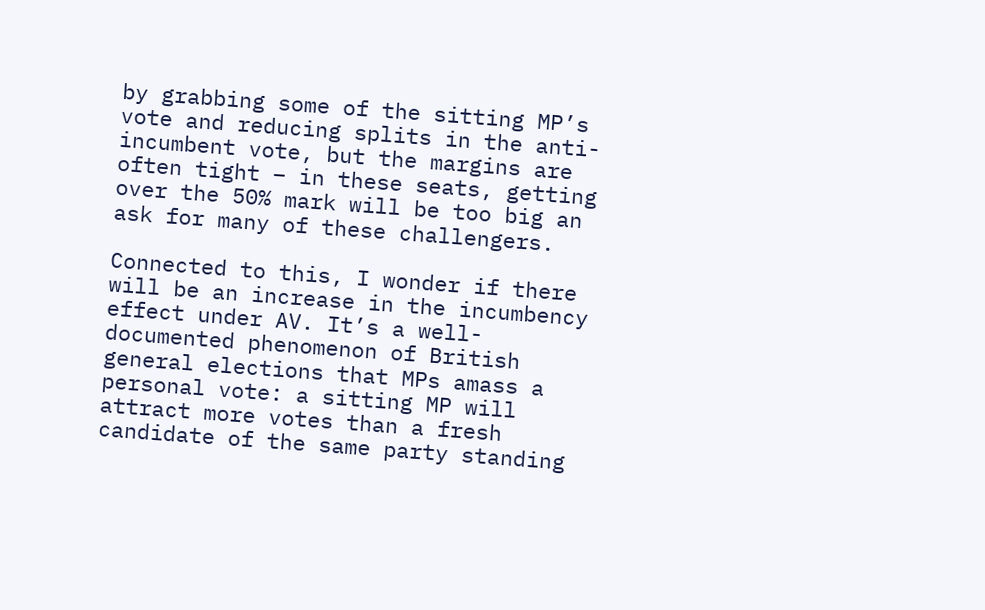by grabbing some of the sitting MP’s vote and reducing splits in the anti-incumbent vote, but the margins are often tight – in these seats, getting over the 50% mark will be too big an ask for many of these challengers.

Connected to this, I wonder if there will be an increase in the incumbency effect under AV. It’s a well-documented phenomenon of British general elections that MPs amass a personal vote: a sitting MP will attract more votes than a fresh candidate of the same party standing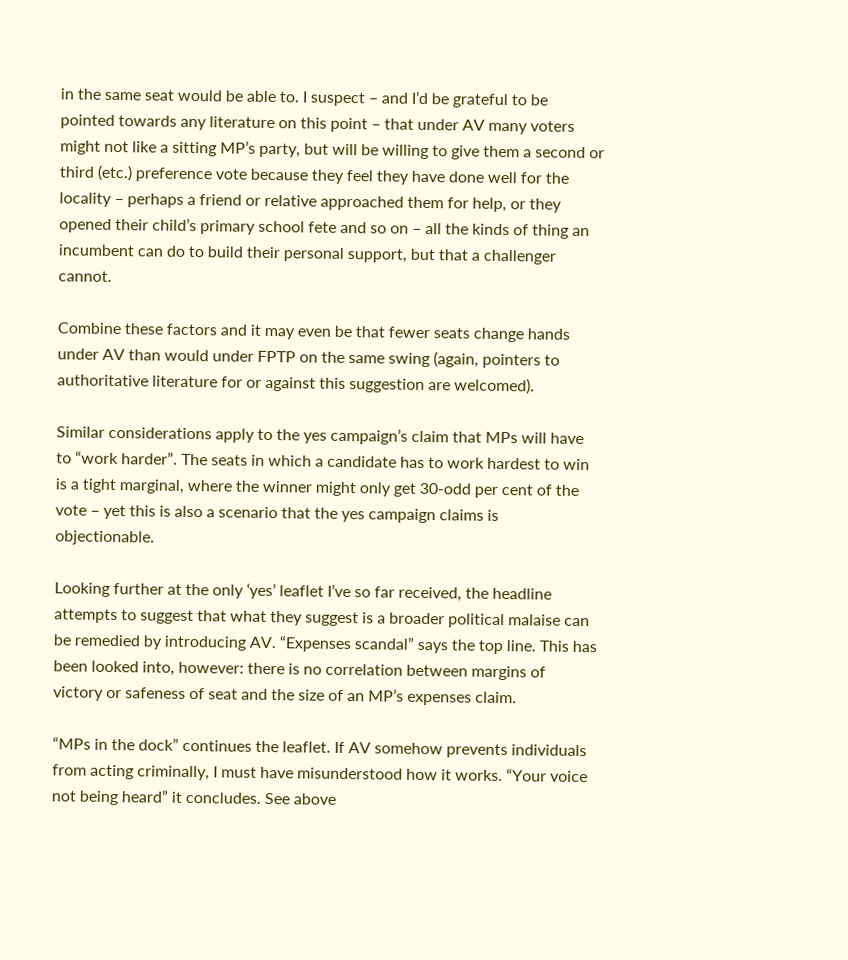in the same seat would be able to. I suspect – and I’d be grateful to be pointed towards any literature on this point – that under AV many voters might not like a sitting MP’s party, but will be willing to give them a second or third (etc.) preference vote because they feel they have done well for the locality – perhaps a friend or relative approached them for help, or they opened their child’s primary school fete and so on – all the kinds of thing an incumbent can do to build their personal support, but that a challenger cannot.

Combine these factors and it may even be that fewer seats change hands under AV than would under FPTP on the same swing (again, pointers to authoritative literature for or against this suggestion are welcomed).

Similar considerations apply to the yes campaign’s claim that MPs will have to “work harder”. The seats in which a candidate has to work hardest to win is a tight marginal, where the winner might only get 30-odd per cent of the vote – yet this is also a scenario that the yes campaign claims is objectionable.

Looking further at the only ‘yes’ leaflet I’ve so far received, the headline attempts to suggest that what they suggest is a broader political malaise can be remedied by introducing AV. “Expenses scandal” says the top line. This has been looked into, however: there is no correlation between margins of victory or safeness of seat and the size of an MP’s expenses claim.

“MPs in the dock” continues the leaflet. If AV somehow prevents individuals from acting criminally, I must have misunderstood how it works. “Your voice not being heard” it concludes. See above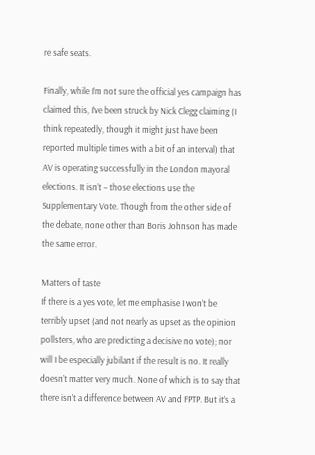re safe seats.

Finally, while I’m not sure the official yes campaign has claimed this, I’ve been struck by Nick Clegg claiming (I think repeatedly, though it might just have been reported multiple times with a bit of an interval) that AV is operating successfully in the London mayoral elections. It isn’t – those elections use the Supplementary Vote. Though from the other side of the debate, none other than Boris Johnson has made the same error.

Matters of taste
If there is a yes vote, let me emphasise I won’t be terribly upset (and not nearly as upset as the opinion pollsters, who are predicting a decisive no vote); nor will I be especially jubilant if the result is no. It really doesn’t matter very much. None of which is to say that there isn’t a difference between AV and FPTP. But it’s a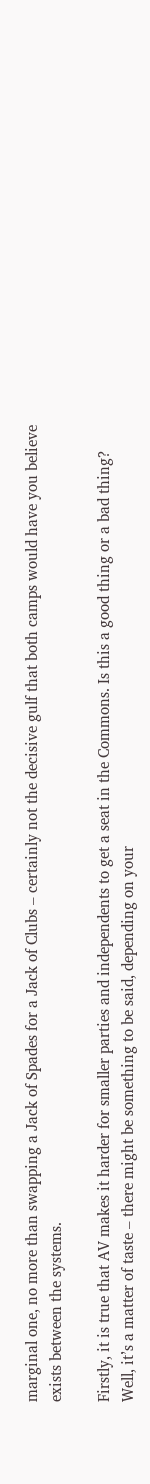marginal one, no more than swapping a Jack of Spades for a Jack of Clubs – certainly not the decisive gulf that both camps would have you believe exists between the systems.

Firstly, it is true that AV makes it harder for smaller parties and independents to get a seat in the Commons. Is this a good thing or a bad thing? Well, it’s a matter of taste – there might be something to be said, depending on your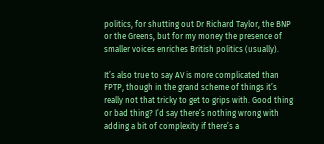politics, for shutting out Dr Richard Taylor, the BNP or the Greens, but for my money the presence of smaller voices enriches British politics (usually).

It’s also true to say AV is more complicated than FPTP, though in the grand scheme of things it’s really not that tricky to get to grips with. Good thing or bad thing? I’d say there’s nothing wrong with adding a bit of complexity if there’s a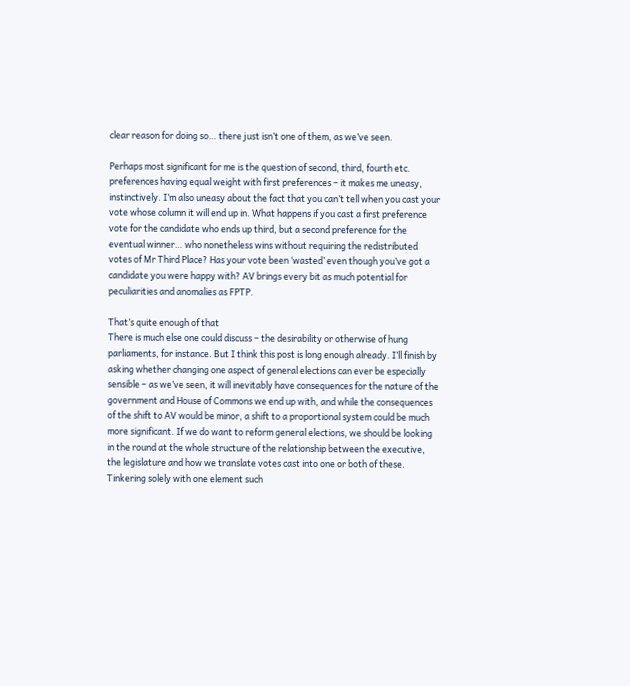clear reason for doing so… there just isn’t one of them, as we’ve seen.

Perhaps most significant for me is the question of second, third, fourth etc. preferences having equal weight with first preferences – it makes me uneasy, instinctively. I’m also uneasy about the fact that you can’t tell when you cast your vote whose column it will end up in. What happens if you cast a first preference vote for the candidate who ends up third, but a second preference for the eventual winner… who nonetheless wins without requiring the redistributed votes of Mr Third Place? Has your vote been ‘wasted’ even though you’ve got a candidate you were happy with? AV brings every bit as much potential for peculiarities and anomalies as FPTP.

That’s quite enough of that
There is much else one could discuss – the desirability or otherwise of hung parliaments, for instance. But I think this post is long enough already. I’ll finish by asking whether changing one aspect of general elections can ever be especially sensible – as we’ve seen, it will inevitably have consequences for the nature of the government and House of Commons we end up with, and while the consequences of the shift to AV would be minor, a shift to a proportional system could be much more significant. If we do want to reform general elections, we should be looking in the round at the whole structure of the relationship between the executive, the legislature and how we translate votes cast into one or both of these. Tinkering solely with one element such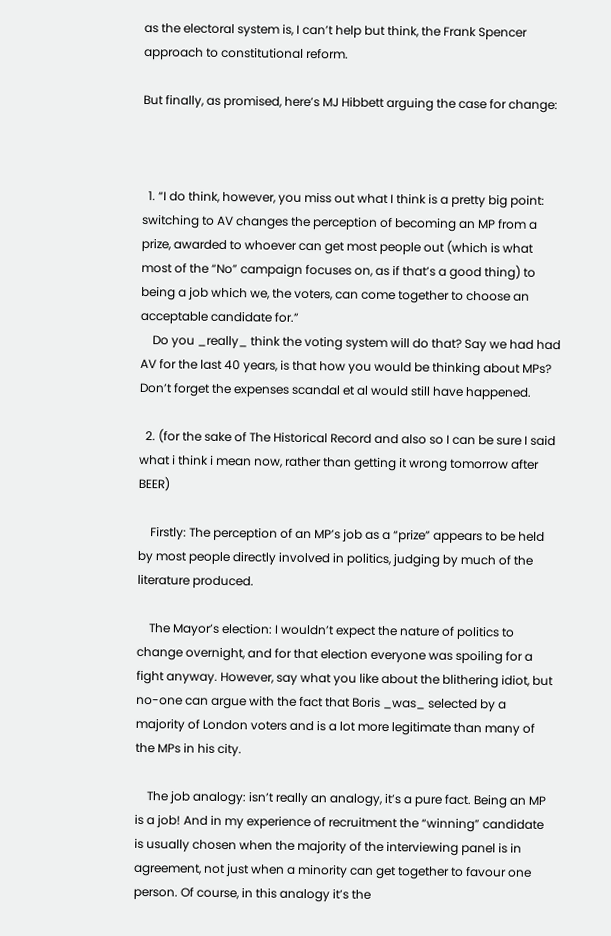as the electoral system is, I can’t help but think, the Frank Spencer approach to constitutional reform.

But finally, as promised, here’s MJ Hibbett arguing the case for change:



  1. “I do think, however, you miss out what I think is a pretty big point: switching to AV changes the perception of becoming an MP from a prize, awarded to whoever can get most people out (which is what most of the “No” campaign focuses on, as if that’s a good thing) to being a job which we, the voters, can come together to choose an acceptable candidate for.”
    Do you _really_ think the voting system will do that? Say we had had AV for the last 40 years, is that how you would be thinking about MPs? Don’t forget the expenses scandal et al would still have happened.

  2. (for the sake of The Historical Record and also so I can be sure I said what i think i mean now, rather than getting it wrong tomorrow after BEER)

    Firstly: The perception of an MP’s job as a “prize” appears to be held by most people directly involved in politics, judging by much of the literature produced.

    The Mayor’s election: I wouldn’t expect the nature of politics to change overnight, and for that election everyone was spoiling for a fight anyway. However, say what you like about the blithering idiot, but no-one can argue with the fact that Boris _was_ selected by a majority of London voters and is a lot more legitimate than many of the MPs in his city.

    The job analogy: isn’t really an analogy, it’s a pure fact. Being an MP is a job! And in my experience of recruitment the “winning” candidate is usually chosen when the majority of the interviewing panel is in agreement, not just when a minority can get together to favour one person. Of course, in this analogy it’s the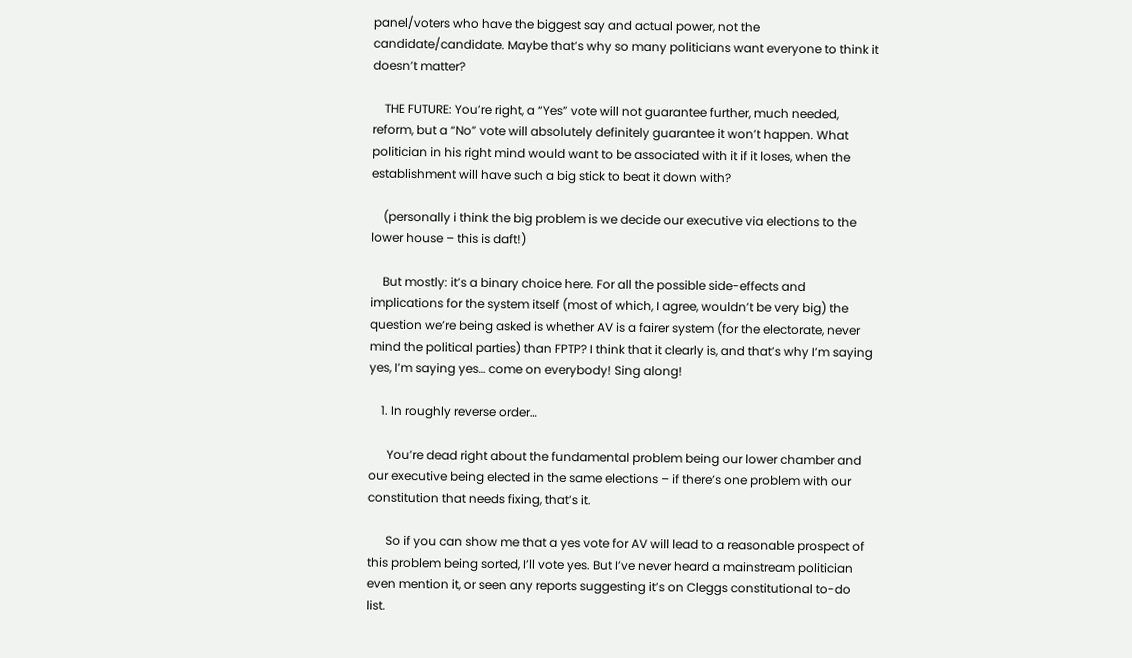panel/voters who have the biggest say and actual power, not the candidate/candidate. Maybe that’s why so many politicians want everyone to think it doesn’t matter?

    THE FUTURE: You’re right, a “Yes” vote will not guarantee further, much needed, reform, but a “No” vote will absolutely definitely guarantee it won’t happen. What politician in his right mind would want to be associated with it if it loses, when the establishment will have such a big stick to beat it down with?

    (personally i think the big problem is we decide our executive via elections to the lower house – this is daft!)

    But mostly: it’s a binary choice here. For all the possible side-effects and implications for the system itself (most of which, I agree, wouldn’t be very big) the question we’re being asked is whether AV is a fairer system (for the electorate, never mind the political parties) than FPTP? I think that it clearly is, and that’s why I’m saying yes, I’m saying yes… come on everybody! Sing along!

    1. In roughly reverse order…

      You’re dead right about the fundamental problem being our lower chamber and our executive being elected in the same elections – if there’s one problem with our constitution that needs fixing, that’s it.

      So if you can show me that a yes vote for AV will lead to a reasonable prospect of this problem being sorted, I’ll vote yes. But I’ve never heard a mainstream politician even mention it, or seen any reports suggesting it’s on Cleggs constitutional to-do list.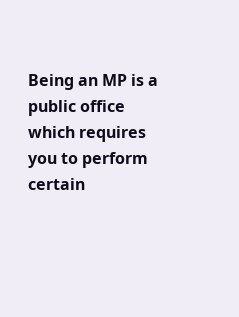Being an MP is a public office which requires you to perform certain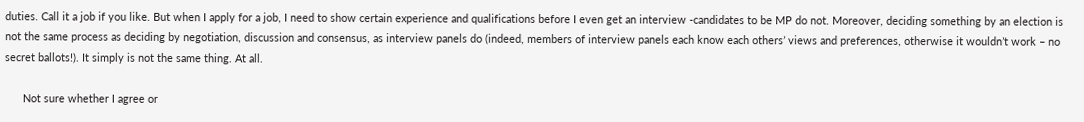duties. Call it a job if you like. But when I apply for a job, I need to show certain experience and qualifications before I even get an interview -candidates to be MP do not. Moreover, deciding something by an election is not the same process as deciding by negotiation, discussion and consensus, as interview panels do (indeed, members of interview panels each know each others’ views and preferences, otherwise it wouldn’t work – no secret ballots!). It simply is not the same thing. At all.

      Not sure whether I agree or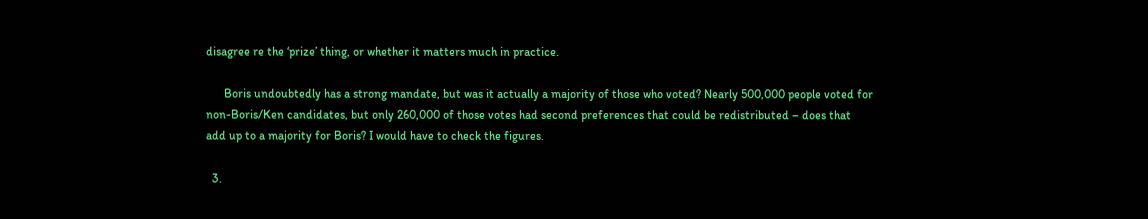disagree re the ‘prize’ thing, or whether it matters much in practice.

      Boris undoubtedly has a strong mandate, but was it actually a majority of those who voted? Nearly 500,000 people voted for non-Boris/Ken candidates, but only 260,000 of those votes had second preferences that could be redistributed – does that add up to a majority for Boris? I would have to check the figures.

  3.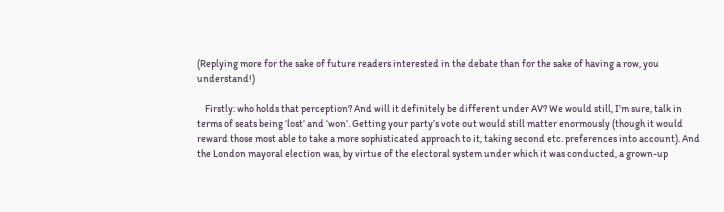(Replying more for the sake of future readers interested in the debate than for the sake of having a row, you understand!)

    Firstly: who holds that perception? And will it definitely be different under AV? We would still, I’m sure, talk in terms of seats being ‘lost’ and ‘won’. Getting your party’s vote out would still matter enormously (though it would reward those most able to take a more sophisticated approach to it, taking second etc. preferences into account). And the London mayoral election was, by virtue of the electoral system under which it was conducted, a grown-up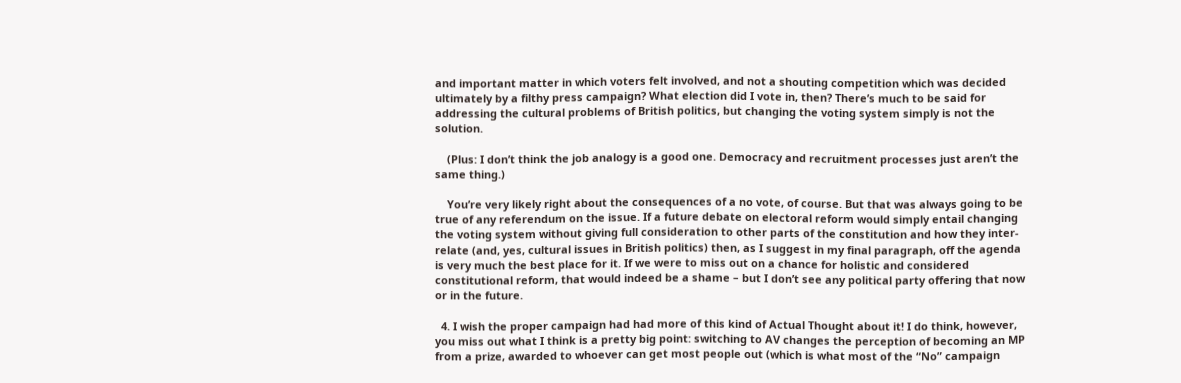and important matter in which voters felt involved, and not a shouting competition which was decided ultimately by a filthy press campaign? What election did I vote in, then? There’s much to be said for addressing the cultural problems of British politics, but changing the voting system simply is not the solution.

    (Plus: I don’t think the job analogy is a good one. Democracy and recruitment processes just aren’t the same thing.)

    You’re very likely right about the consequences of a no vote, of course. But that was always going to be true of any referendum on the issue. If a future debate on electoral reform would simply entail changing the voting system without giving full consideration to other parts of the constitution and how they inter-relate (and, yes, cultural issues in British politics) then, as I suggest in my final paragraph, off the agenda is very much the best place for it. If we were to miss out on a chance for holistic and considered constitutional reform, that would indeed be a shame – but I don’t see any political party offering that now or in the future.

  4. I wish the proper campaign had had more of this kind of Actual Thought about it! I do think, however, you miss out what I think is a pretty big point: switching to AV changes the perception of becoming an MP from a prize, awarded to whoever can get most people out (which is what most of the “No” campaign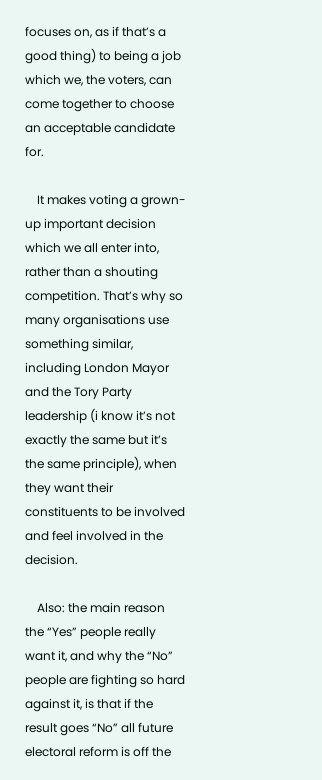focuses on, as if that’s a good thing) to being a job which we, the voters, can come together to choose an acceptable candidate for.

    It makes voting a grown-up important decision which we all enter into, rather than a shouting competition. That’s why so many organisations use something similar, including London Mayor and the Tory Party leadership (i know it’s not exactly the same but it’s the same principle), when they want their constituents to be involved and feel involved in the decision.

    Also: the main reason the “Yes” people really want it, and why the “No” people are fighting so hard against it, is that if the result goes “No” all future electoral reform is off the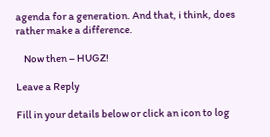agenda for a generation. And that, i think, does rather make a difference.

    Now then – HUGZ!

Leave a Reply

Fill in your details below or click an icon to log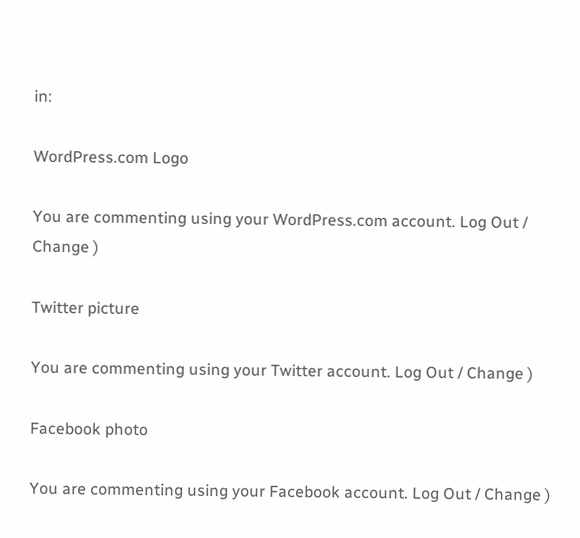in:

WordPress.com Logo

You are commenting using your WordPress.com account. Log Out / Change )

Twitter picture

You are commenting using your Twitter account. Log Out / Change )

Facebook photo

You are commenting using your Facebook account. Log Out / Change )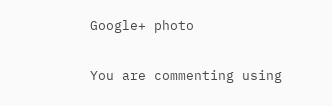Google+ photo

You are commenting using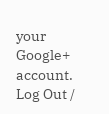your Google+ account. Log Out /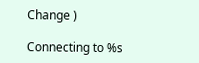Change )

Connecting to %s